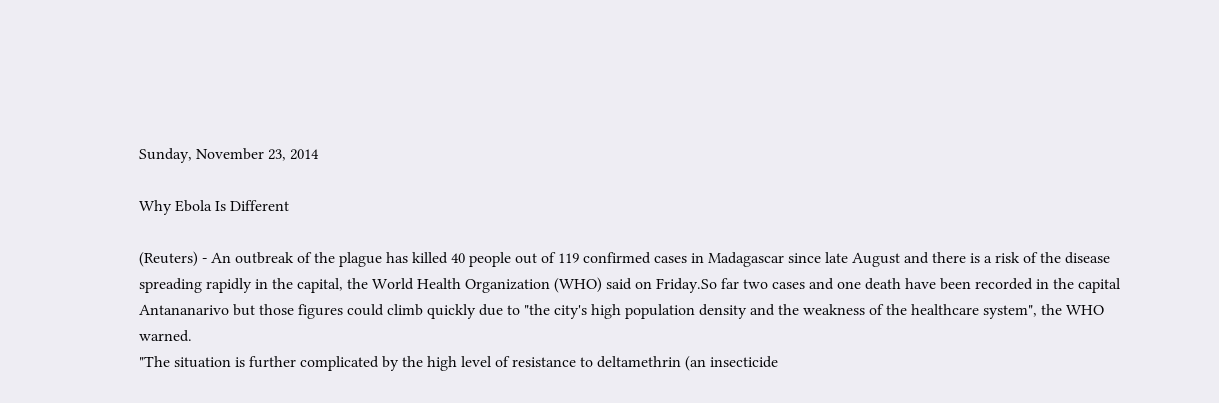Sunday, November 23, 2014

Why Ebola Is Different

(Reuters) - An outbreak of the plague has killed 40 people out of 119 confirmed cases in Madagascar since late August and there is a risk of the disease spreading rapidly in the capital, the World Health Organization (WHO) said on Friday.So far two cases and one death have been recorded in the capital Antananarivo but those figures could climb quickly due to "the city's high population density and the weakness of the healthcare system", the WHO warned.
"The situation is further complicated by the high level of resistance to deltamethrin (an insecticide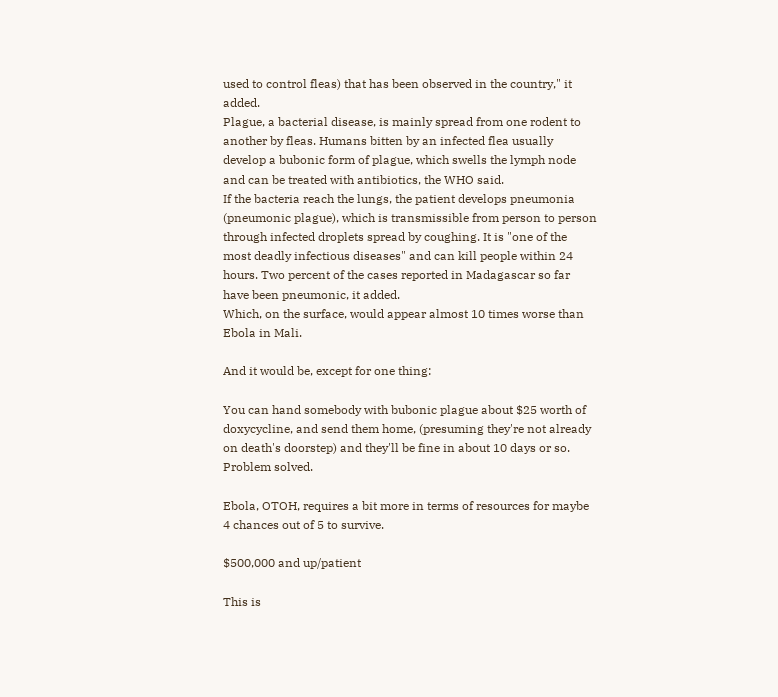used to control fleas) that has been observed in the country," it added.
Plague, a bacterial disease, is mainly spread from one rodent to another by fleas. Humans bitten by an infected flea usually develop a bubonic form of plague, which swells the lymph node and can be treated with antibiotics, the WHO said.
If the bacteria reach the lungs, the patient develops pneumonia (pneumonic plague), which is transmissible from person to person through infected droplets spread by coughing. It is "one of the most deadly infectious diseases" and can kill people within 24 hours. Two percent of the cases reported in Madagascar so far have been pneumonic, it added.
Which, on the surface, would appear almost 10 times worse than Ebola in Mali.

And it would be, except for one thing:

You can hand somebody with bubonic plague about $25 worth of doxycycline, and send them home, (presuming they're not already on death's doorstep) and they'll be fine in about 10 days or so.
Problem solved.

Ebola, OTOH, requires a bit more in terms of resources for maybe 4 chances out of 5 to survive.

$500,000 and up/patient

This is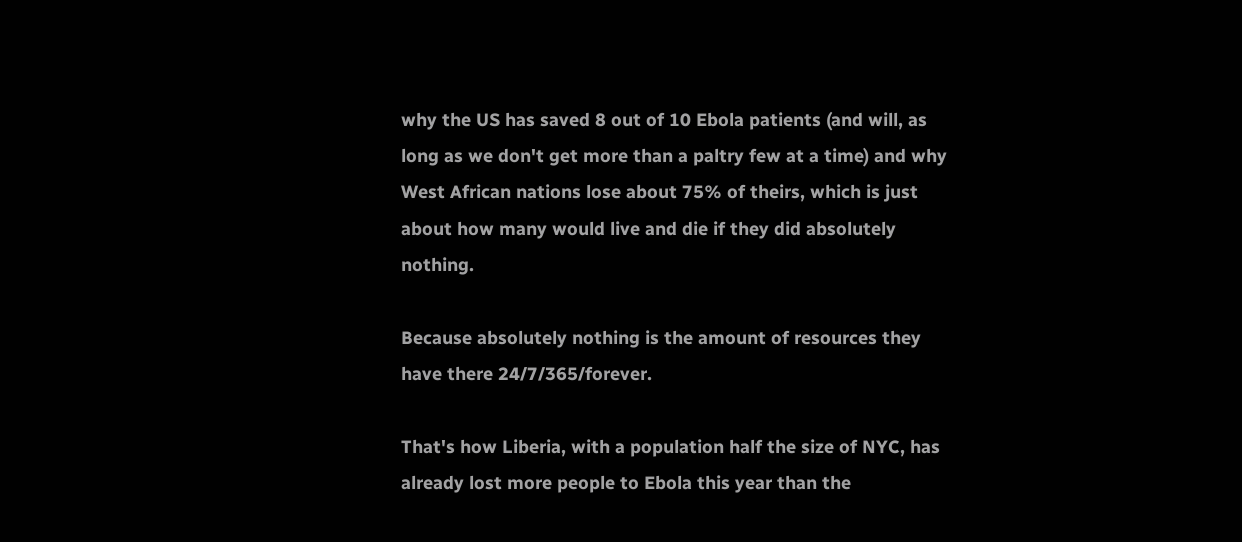why the US has saved 8 out of 10 Ebola patients (and will, as long as we don't get more than a paltry few at a time) and why West African nations lose about 75% of theirs, which is just about how many would live and die if they did absolutely nothing.

Because absolutely nothing is the amount of resources they have there 24/7/365/forever.

That's how Liberia, with a population half the size of NYC, has already lost more people to Ebola this year than the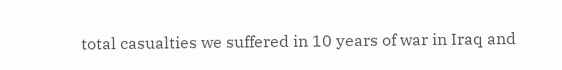total casualties we suffered in 10 years of war in Iraq and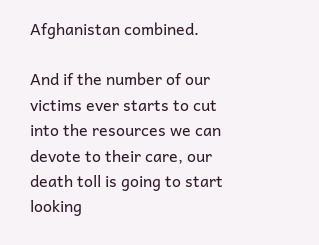Afghanistan combined.

And if the number of our victims ever starts to cut into the resources we can devote to their care, our death toll is going to start looking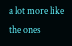a lot more like the ones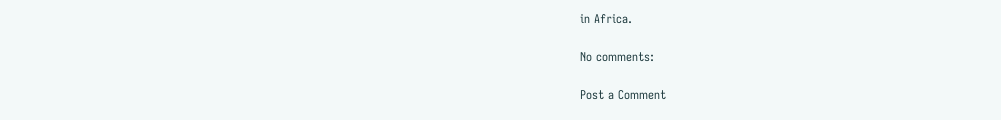in Africa.

No comments:

Post a Comment